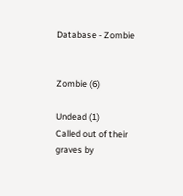Database - Zombie


Zombie (6)

Undead (1)
Called out of their graves by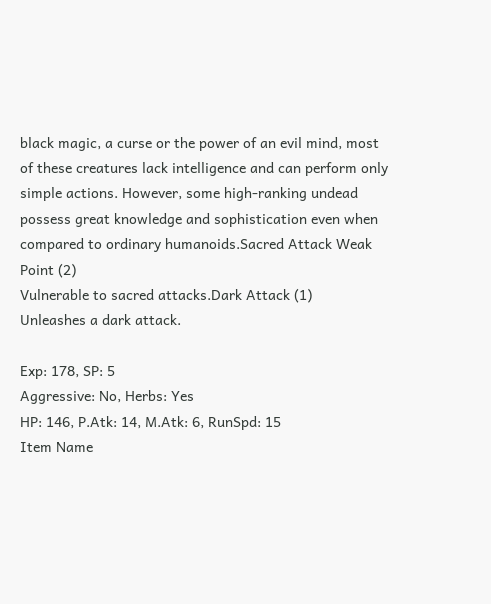black magic, a curse or the power of an evil mind, most of these creatures lack intelligence and can perform only simple actions. However, some high-ranking undead possess great knowledge and sophistication even when compared to ordinary humanoids.Sacred Attack Weak Point (2)
Vulnerable to sacred attacks.Dark Attack (1)
Unleashes a dark attack.

Exp: 178, SP: 5
Aggressive: No, Herbs: Yes
HP: 146, P.Atk: 14, M.Atk: 6, RunSpd: 15
Item Name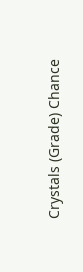Crystals (Grade) Chance